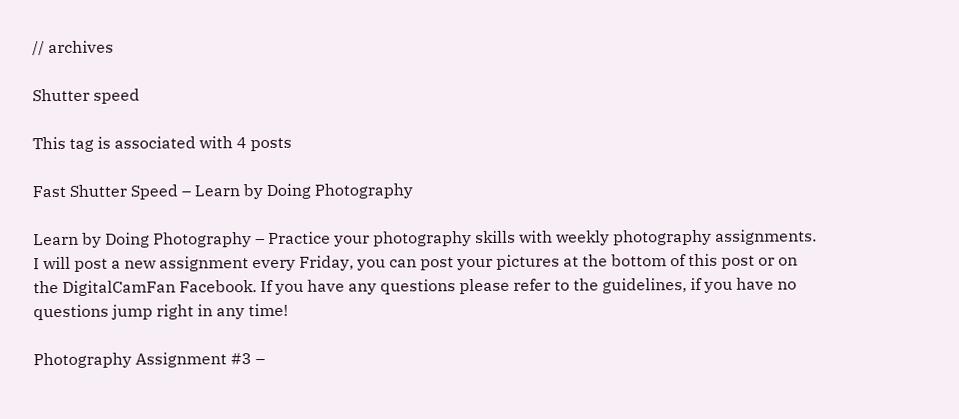// archives

Shutter speed

This tag is associated with 4 posts

Fast Shutter Speed – Learn by Doing Photography

Learn by Doing Photography – Practice your photography skills with weekly photography assignments. I will post a new assignment every Friday, you can post your pictures at the bottom of this post or on the DigitalCamFan Facebook. If you have any questions please refer to the guidelines, if you have no questions jump right in any time!

Photography Assignment #3 –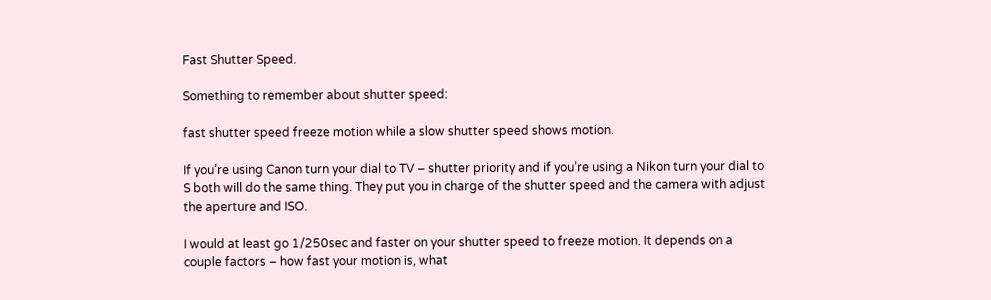Fast Shutter Speed.

Something to remember about shutter speed:

fast shutter speed freeze motion while a slow shutter speed shows motion.

If you’re using Canon turn your dial to TV – shutter priority and if you’re using a Nikon turn your dial to S both will do the same thing. They put you in charge of the shutter speed and the camera with adjust the aperture and ISO.

I would at least go 1/250sec and faster on your shutter speed to freeze motion. It depends on a couple factors – how fast your motion is, what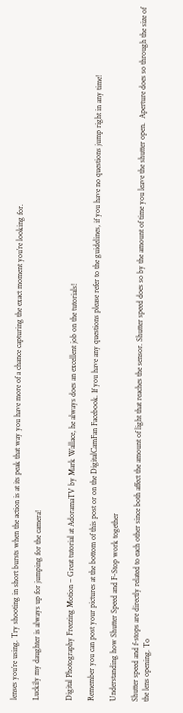lenses you’re using. Try shooting in short bursts when the action is at its peak that way you have more of a chance capturing the exact moment you’re looking for.

Luckily my daughter is always up for jumping for the camera!


Digital Photography Freezing Motion – Great tutorial at AdoramaTV by Mark Wallace, he always does an excellent job on the tutorials!

Remember you can post your pictures at the bottom of this post or on the DigitalCamFan Facebook. If you have any questions please refer to the guidelines, if you have no questions jump right in any time!

Understanding how Shutter Speed and F-Stop work together

Shutter speed and f-stops are directly related to each other since both affect the amount of light that reaches the sensor. Shutter speed does so by the amount of time you leave the shutter open.  Aperture does so through the size of the lens opening. To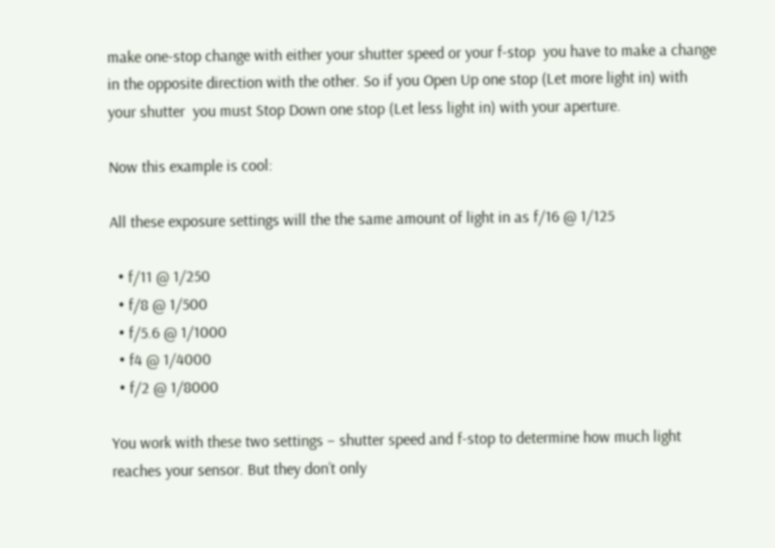make one-stop change with either your shutter speed or your f-stop  you have to make a change in the opposite direction with the other. So if you Open Up one stop (Let more light in) with your shutter  you must Stop Down one stop (Let less light in) with your aperture.

Now this example is cool:

All these exposure settings will the the same amount of light in as f/16 @ 1/125

  • f/11 @ 1/250
  • f/8 @ 1/500
  • f/5.6 @ 1/1000
  • f4 @ 1/4000
  • f/2 @ 1/8000

You work with these two settings – shutter speed and f-stop to determine how much light reaches your sensor. But they don’t only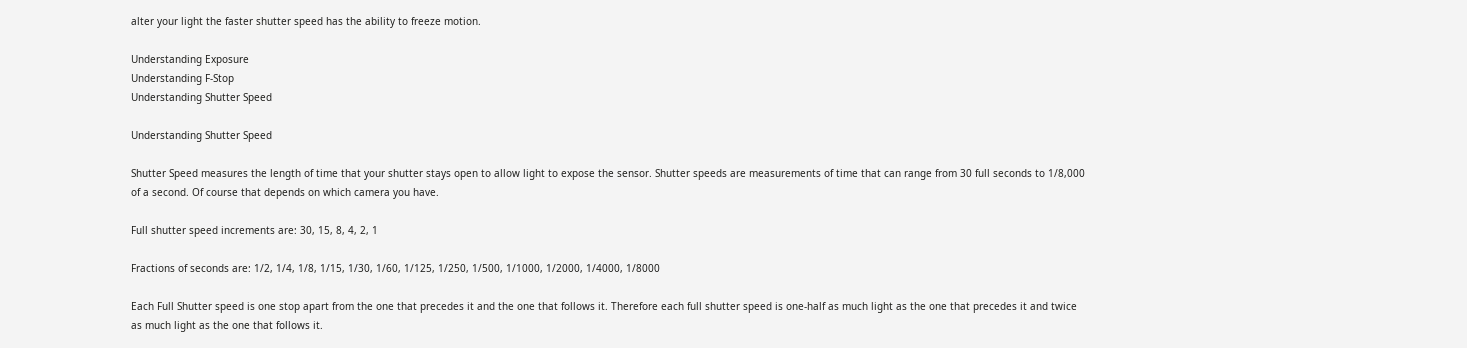alter your light the faster shutter speed has the ability to freeze motion.

Understanding Exposure
Understanding F-Stop
Understanding Shutter Speed

Understanding Shutter Speed

Shutter Speed measures the length of time that your shutter stays open to allow light to expose the sensor. Shutter speeds are measurements of time that can range from 30 full seconds to 1/8,000 of a second. Of course that depends on which camera you have.

Full shutter speed increments are: 30, 15, 8, 4, 2, 1

Fractions of seconds are: 1/2, 1/4, 1/8, 1/15, 1/30, 1/60, 1/125, 1/250, 1/500, 1/1000, 1/2000, 1/4000, 1/8000

Each Full Shutter speed is one stop apart from the one that precedes it and the one that follows it. Therefore each full shutter speed is one-half as much light as the one that precedes it and twice as much light as the one that follows it.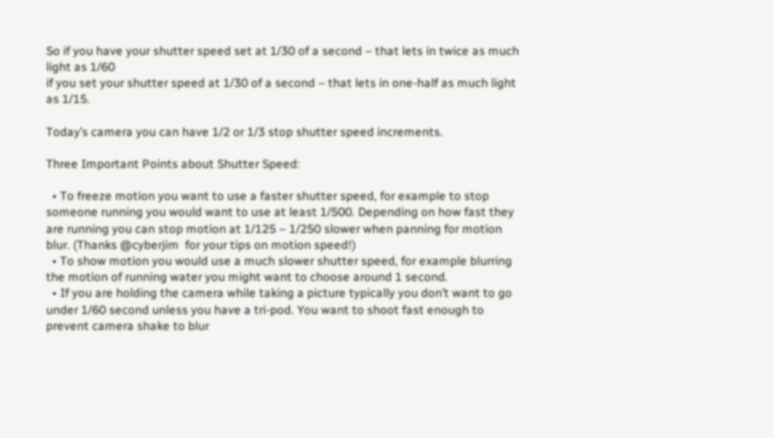So if you have your shutter speed set at 1/30 of a second – that lets in twice as much light as 1/60
if you set your shutter speed at 1/30 of a second – that lets in one-half as much light as 1/15.

Today’s camera you can have 1/2 or 1/3 stop shutter speed increments.

Three Important Points about Shutter Speed:

  • To freeze motion you want to use a faster shutter speed, for example to stop someone running you would want to use at least 1/500. Depending on how fast they are running you can stop motion at 1/125 – 1/250 slower when panning for motion blur. (Thanks @cyberjim  for your tips on motion speed!)
  • To show motion you would use a much slower shutter speed, for example blurring the motion of running water you might want to choose around 1 second.
  • If you are holding the camera while taking a picture typically you don’t want to go under 1/60 second unless you have a tri-pod. You want to shoot fast enough to prevent camera shake to blur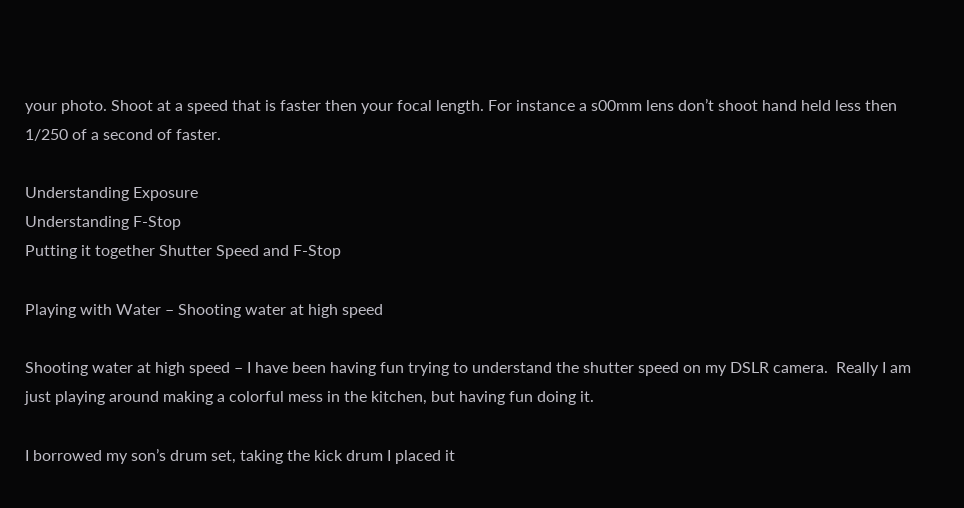your photo. Shoot at a speed that is faster then your focal length. For instance a s00mm lens don’t shoot hand held less then 1/250 of a second of faster.

Understanding Exposure
Understanding F-Stop
Putting it together Shutter Speed and F-Stop

Playing with Water – Shooting water at high speed

Shooting water at high speed – I have been having fun trying to understand the shutter speed on my DSLR camera.  Really I am just playing around making a colorful mess in the kitchen, but having fun doing it.

I borrowed my son’s drum set, taking the kick drum I placed it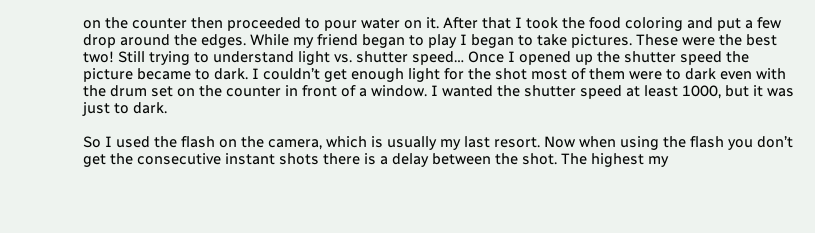on the counter then proceeded to pour water on it. After that I took the food coloring and put a few drop around the edges. While my friend began to play I began to take pictures. These were the best two! Still trying to understand light vs. shutter speed… Once I opened up the shutter speed the picture became to dark. I couldn’t get enough light for the shot most of them were to dark even with the drum set on the counter in front of a window. I wanted the shutter speed at least 1000, but it was just to dark.

So I used the flash on the camera, which is usually my last resort. Now when using the flash you don’t get the consecutive instant shots there is a delay between the shot. The highest my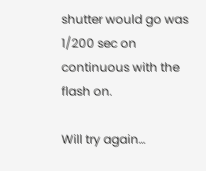shutter would go was 1/200 sec on continuous with the flash on.

Will try again…